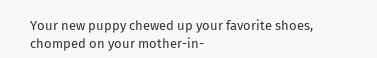Your new puppy chewed up your favorite shoes, chomped on your mother-in-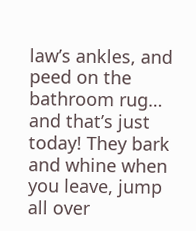law’s ankles, and peed on the bathroom rug… and that’s just today! They bark and whine when you leave, jump all over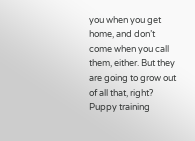you when you get home, and don’t come when you call them, either. But they are going to grow out of all that, right? Puppy training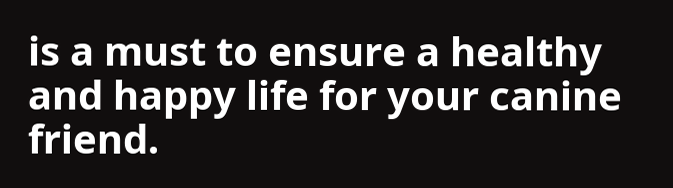is a must to ensure a healthy and happy life for your canine friend.